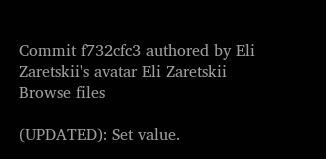Commit f732cfc3 authored by Eli Zaretskii's avatar Eli Zaretskii
Browse files

(UPDATED): Set value.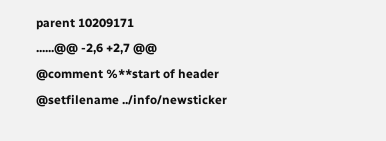parent 10209171
......@@ -2,6 +2,7 @@
@comment %**start of header
@setfilename ../info/newsticker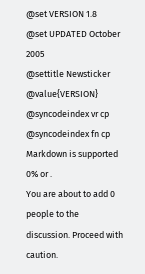@set VERSION 1.8
@set UPDATED October 2005
@settitle Newsticker @value{VERSION}
@syncodeindex vr cp
@syncodeindex fn cp
Markdown is supported
0% or .
You are about to add 0 people to the discussion. Proceed with caution.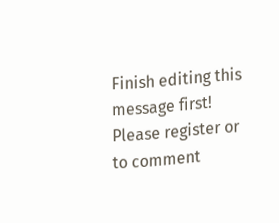Finish editing this message first!
Please register or to comment